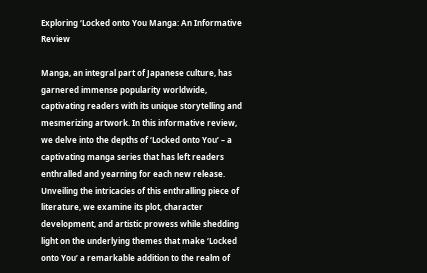Exploring ‘Locked onto You Manga: An Informative Review

Manga, an integral part of Japanese culture, has garnered immense popularity worldwide, captivating readers with its unique storytelling and mesmerizing artwork. In this informative review, we delve into the depths of ‘Locked onto You’ – a captivating manga series that has left readers enthralled and yearning for each new release. Unveiling the intricacies of this enthralling piece of literature, we examine its plot, character development, and artistic prowess while shedding light on the underlying themes that make ‘Locked onto You’ a remarkable addition to the realm of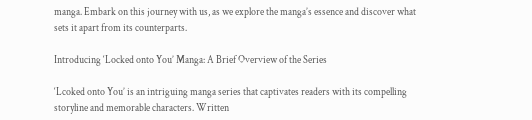manga. Embark on this journey with us, as we explore the manga’s essence and discover what sets it apart from its counterparts.

Introducing ‘Locked onto You’ Manga: A Brief Overview of the Series

‘Lcoked onto You’ is an intriguing manga series that captivates readers with its compelling storyline and memorable characters. Written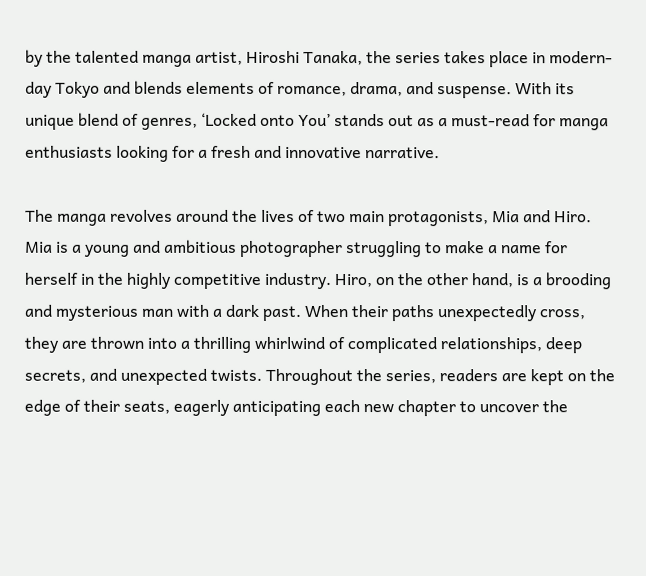by the talented manga artist, Hiroshi Tanaka, the series takes place in modern-day Tokyo and blends elements of romance, drama, and suspense. With its unique blend of genres, ‘Locked onto You’ stands out as a must-read for manga enthusiasts looking for a fresh and innovative narrative.

The manga revolves around the lives of two main protagonists, Mia and Hiro. Mia is a young and ambitious photographer struggling to make a name for herself in the highly competitive industry. Hiro, on the other hand, is a brooding and mysterious man with a dark past. When their paths unexpectedly cross, they are thrown into a thrilling whirlwind of complicated relationships, deep secrets, and unexpected twists. Throughout the series, readers are kept on the edge of their seats, eagerly anticipating each new chapter to uncover the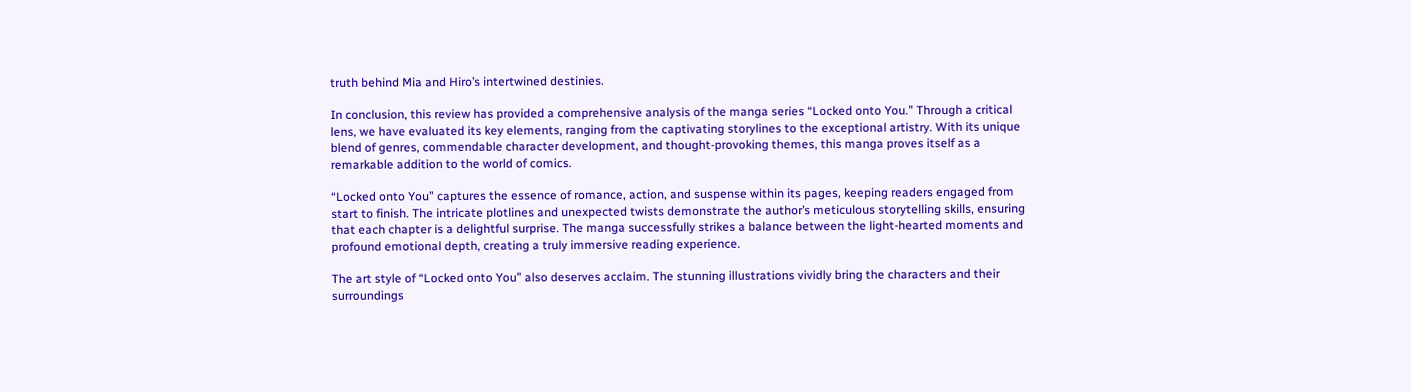truth behind Mia and Hiro’s intertwined destinies.

In conclusion, this review has provided a comprehensive analysis of the manga series “Locked onto You.” Through a critical lens, we have evaluated its key elements, ranging from the captivating storylines to the exceptional artistry. With its unique blend of genres, commendable character development, and thought-provoking themes, this manga proves itself as a remarkable addition to the world of comics.

“Locked onto You” captures the essence of romance, action, and suspense within its pages, keeping readers engaged from start to finish. The intricate plotlines and unexpected twists demonstrate the author’s meticulous storytelling skills, ensuring that each chapter is a delightful surprise. The manga successfully strikes a balance between the light-hearted moments and profound emotional depth, creating a truly immersive reading experience.

The art style of “Locked onto You” also deserves acclaim. The stunning illustrations vividly bring the characters and their surroundings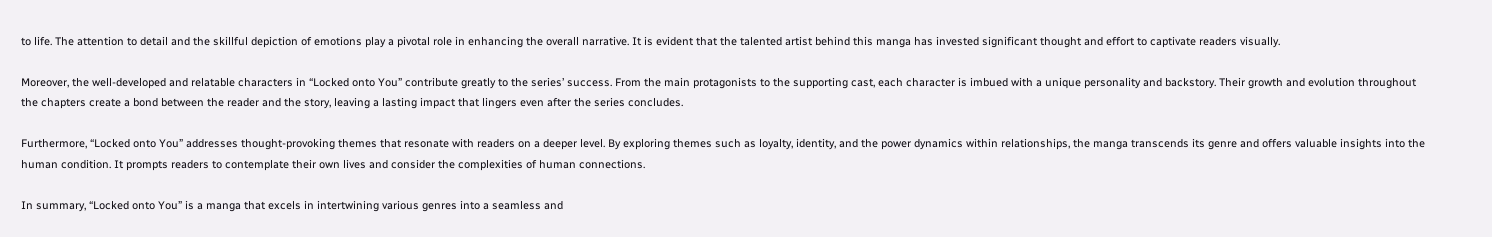to life. The attention to detail and the skillful depiction of emotions play a pivotal role in enhancing the overall narrative. It is evident that the talented artist behind this manga has invested significant thought and effort to captivate readers visually.

Moreover, the well-developed and relatable characters in “Locked onto You” contribute greatly to the series’ success. From the main protagonists to the supporting cast, each character is imbued with a unique personality and backstory. Their growth and evolution throughout the chapters create a bond between the reader and the story, leaving a lasting impact that lingers even after the series concludes.

Furthermore, “Locked onto You” addresses thought-provoking themes that resonate with readers on a deeper level. By exploring themes such as loyalty, identity, and the power dynamics within relationships, the manga transcends its genre and offers valuable insights into the human condition. It prompts readers to contemplate their own lives and consider the complexities of human connections.

In summary, “Locked onto You” is a manga that excels in intertwining various genres into a seamless and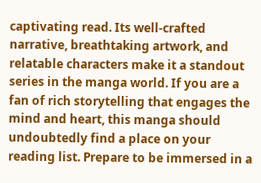captivating read. Its well-crafted narrative, breathtaking artwork, and relatable characters make it a standout series in the manga world. If you are a fan of rich storytelling that engages the mind and heart, this manga should undoubtedly find a place on your reading list. Prepare to be immersed in a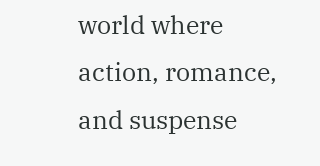world where action, romance, and suspense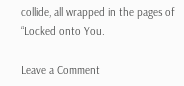collide, all wrapped in the pages of “Locked onto You.

Leave a Comment